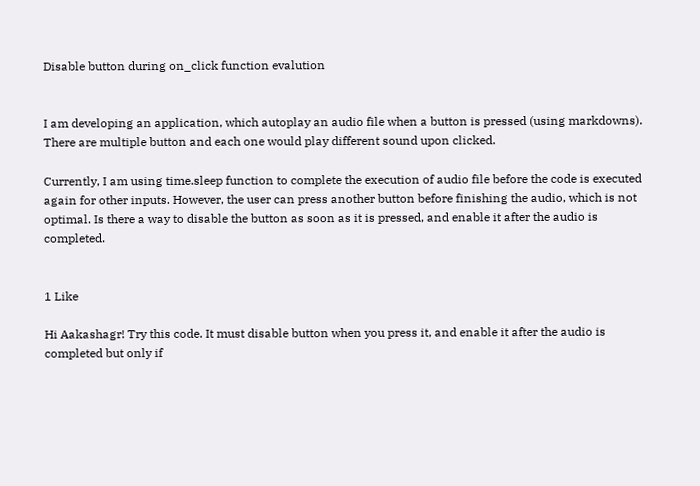Disable button during on_click function evalution


I am developing an application, which autoplay an audio file when a button is pressed (using markdowns). There are multiple button and each one would play different sound upon clicked.

Currently, I am using time.sleep function to complete the execution of audio file before the code is executed again for other inputs. However, the user can press another button before finishing the audio, which is not optimal. Is there a way to disable the button as soon as it is pressed, and enable it after the audio is completed.


1 Like

Hi Aakashagr! Try this code. It must disable button when you press it, and enable it after the audio is completed but only if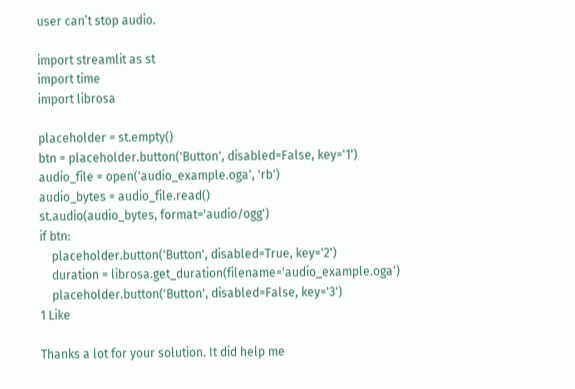user can’t stop audio.

import streamlit as st
import time
import librosa

placeholder = st.empty()
btn = placeholder.button('Button', disabled=False, key='1')
audio_file = open('audio_example.oga', 'rb')
audio_bytes = audio_file.read()
st.audio(audio_bytes, format='audio/ogg')
if btn:
    placeholder.button('Button', disabled=True, key='2')
    duration = librosa.get_duration(filename='audio_example.oga')
    placeholder.button('Button', disabled=False, key='3')
1 Like

Thanks a lot for your solution. It did help me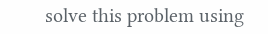solve this problem using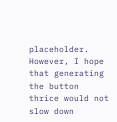placeholder. However, I hope that generating the button thrice would not slow down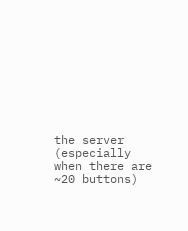the server (especially when there are ~20 buttons)